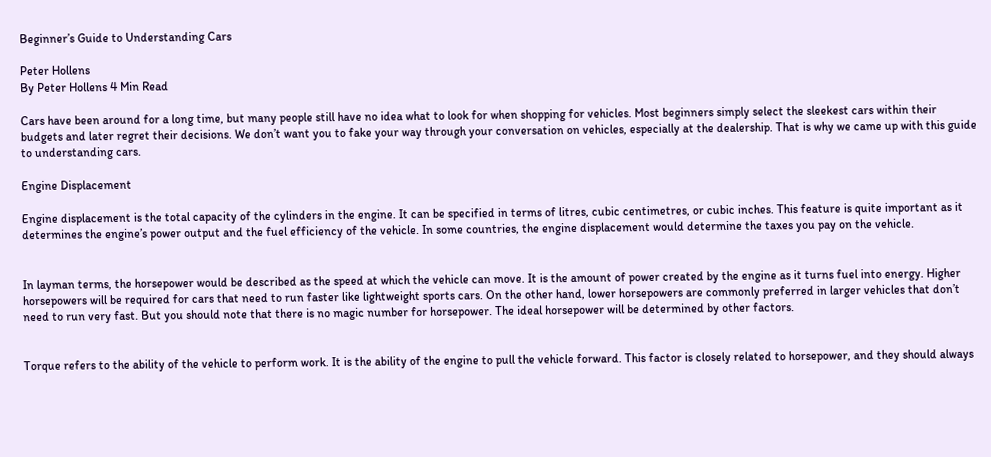Beginner’s Guide to Understanding Cars

Peter Hollens
By Peter Hollens 4 Min Read

Cars have been around for a long time, but many people still have no idea what to look for when shopping for vehicles. Most beginners simply select the sleekest cars within their budgets and later regret their decisions. We don’t want you to fake your way through your conversation on vehicles, especially at the dealership. That is why we came up with this guide to understanding cars.

Engine Displacement

Engine displacement is the total capacity of the cylinders in the engine. It can be specified in terms of litres, cubic centimetres, or cubic inches. This feature is quite important as it determines the engine’s power output and the fuel efficiency of the vehicle. In some countries, the engine displacement would determine the taxes you pay on the vehicle.


In layman terms, the horsepower would be described as the speed at which the vehicle can move. It is the amount of power created by the engine as it turns fuel into energy. Higher horsepowers will be required for cars that need to run faster like lightweight sports cars. On the other hand, lower horsepowers are commonly preferred in larger vehicles that don’t need to run very fast. But you should note that there is no magic number for horsepower. The ideal horsepower will be determined by other factors.


Torque refers to the ability of the vehicle to perform work. It is the ability of the engine to pull the vehicle forward. This factor is closely related to horsepower, and they should always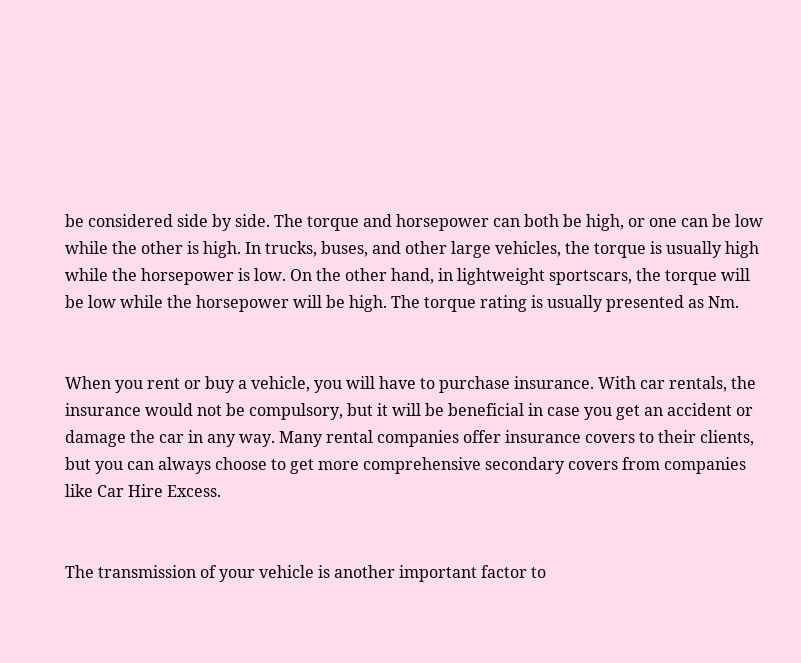be considered side by side. The torque and horsepower can both be high, or one can be low while the other is high. In trucks, buses, and other large vehicles, the torque is usually high while the horsepower is low. On the other hand, in lightweight sportscars, the torque will be low while the horsepower will be high. The torque rating is usually presented as Nm.


When you rent or buy a vehicle, you will have to purchase insurance. With car rentals, the insurance would not be compulsory, but it will be beneficial in case you get an accident or damage the car in any way. Many rental companies offer insurance covers to their clients, but you can always choose to get more comprehensive secondary covers from companies like Car Hire Excess.


The transmission of your vehicle is another important factor to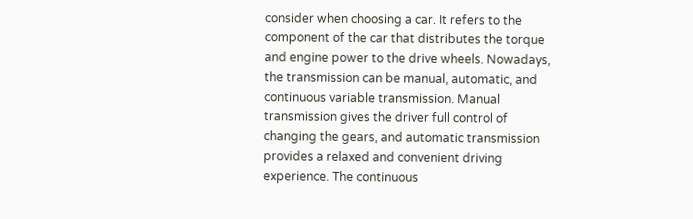consider when choosing a car. It refers to the component of the car that distributes the torque and engine power to the drive wheels. Nowadays, the transmission can be manual, automatic, and continuous variable transmission. Manual transmission gives the driver full control of changing the gears, and automatic transmission provides a relaxed and convenient driving experience. The continuous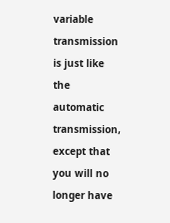variable transmission is just like the automatic transmission, except that you will no longer have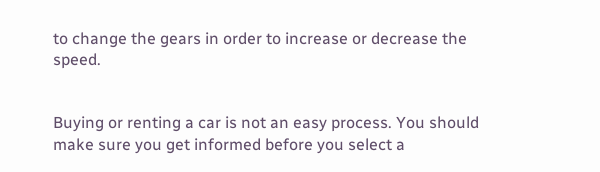to change the gears in order to increase or decrease the speed.


Buying or renting a car is not an easy process. You should make sure you get informed before you select a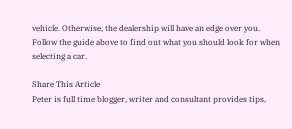vehicle. Otherwise, the dealership will have an edge over you. Follow the guide above to find out what you should look for when selecting a car.

Share This Article
Peter is full time blogger, writer and consultant provides tips,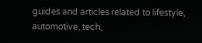guides and articles related to lifestyle, automotive, tech,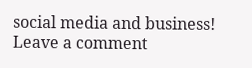social media and business!
Leave a comment